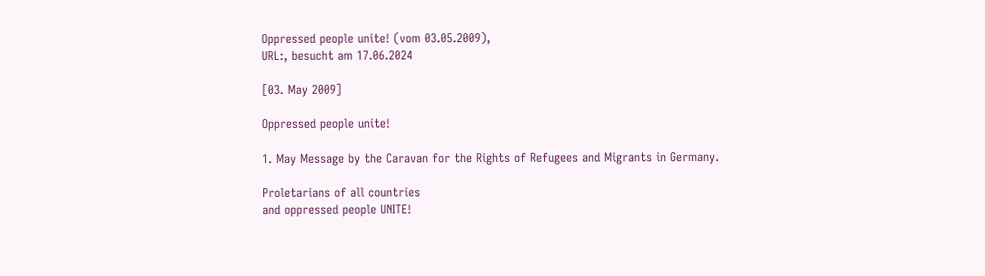Oppressed people unite! (vom 03.05.2009),
URL:, besucht am 17.06.2024

[03. May 2009]

Oppressed people unite!

1. May Message by the Caravan for the Rights of Refugees and Migrants in Germany.

Proletarians of all countries
and oppressed people UNITE!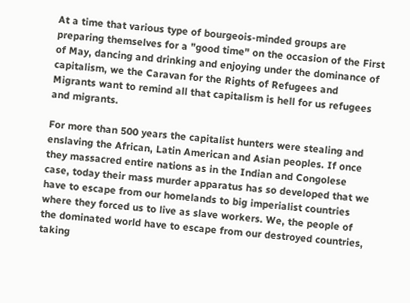At a time that various type of bourgeois-minded groups are preparing themselves for a "good time" on the occasion of the First of May, dancing and drinking and enjoying under the dominance of capitalism, we the Caravan for the Rights of Refugees and Migrants want to remind all that capitalism is hell for us refugees and migrants.

For more than 500 years the capitalist hunters were stealing and enslaving the African, Latin American and Asian peoples. If once they massacred entire nations as in the Indian and Congolese case, today their mass murder apparatus has so developed that we have to escape from our homelands to big imperialist countries where they forced us to live as slave workers. We, the people of the dominated world have to escape from our destroyed countries, taking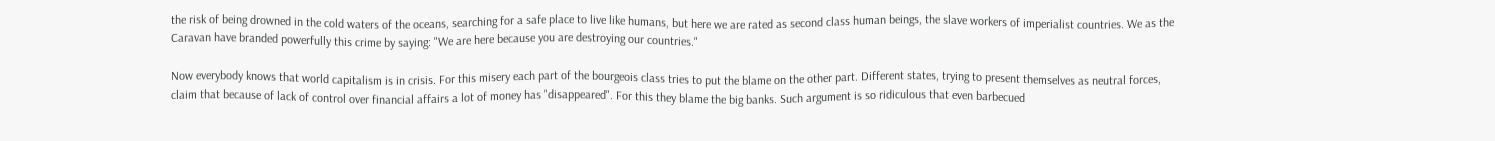the risk of being drowned in the cold waters of the oceans, searching for a safe place to live like humans, but here we are rated as second class human beings, the slave workers of imperialist countries. We as the Caravan have branded powerfully this crime by saying: "We are here because you are destroying our countries."

Now everybody knows that world capitalism is in crisis. For this misery each part of the bourgeois class tries to put the blame on the other part. Different states, trying to present themselves as neutral forces, claim that because of lack of control over financial affairs a lot of money has "disappeared". For this they blame the big banks. Such argument is so ridiculous that even barbecued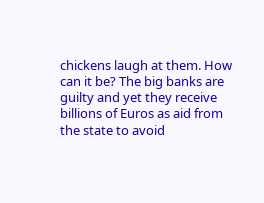chickens laugh at them. How can it be? The big banks are guilty and yet they receive billions of Euros as aid from the state to avoid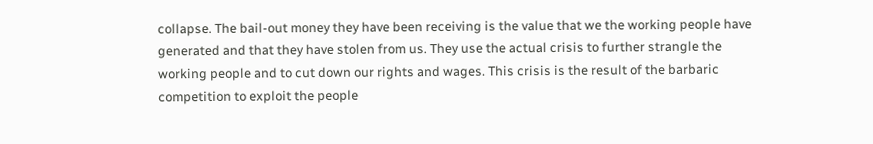collapse. The bail-out money they have been receiving is the value that we the working people have generated and that they have stolen from us. They use the actual crisis to further strangle the working people and to cut down our rights and wages. This crisis is the result of the barbaric competition to exploit the people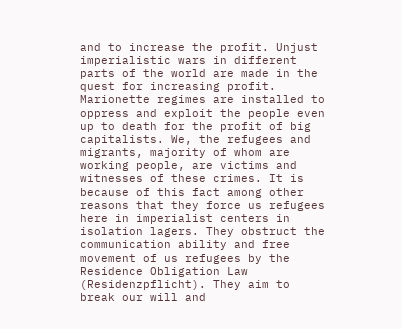and to increase the profit. Unjust imperialistic wars in different parts of the world are made in the quest for increasing profit. Marionette regimes are installed to oppress and exploit the people even up to death for the profit of big capitalists. We, the refugees and migrants, majority of whom are working people, are victims and witnesses of these crimes. It is because of this fact among other reasons that they force us refugees here in imperialist centers in isolation lagers. They obstruct the communication ability and free movement of us refugees by the Residence Obligation Law (Residenzpflicht). They aim to break our will and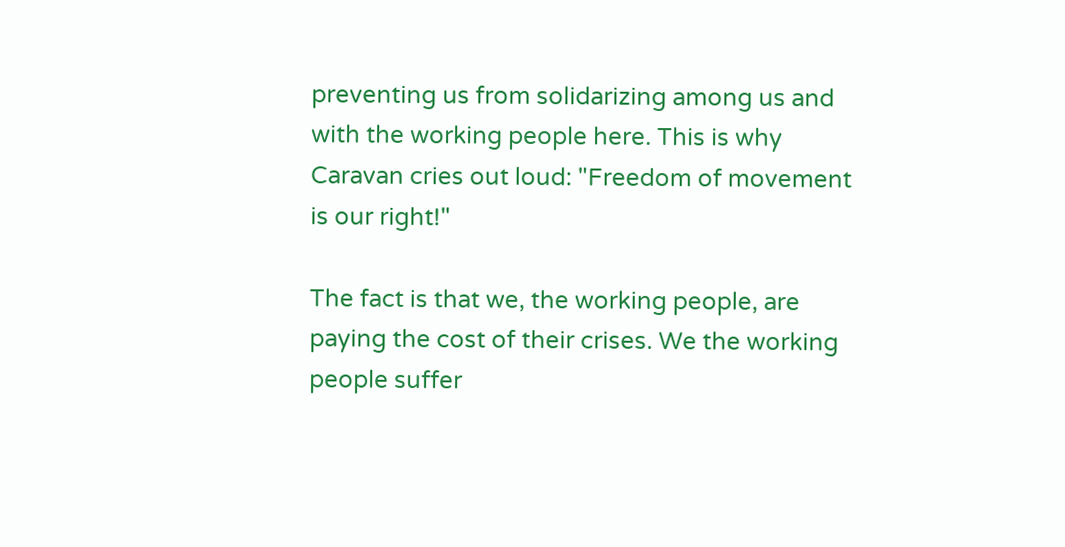preventing us from solidarizing among us and with the working people here. This is why Caravan cries out loud: "Freedom of movement is our right!"

The fact is that we, the working people, are paying the cost of their crises. We the working people suffer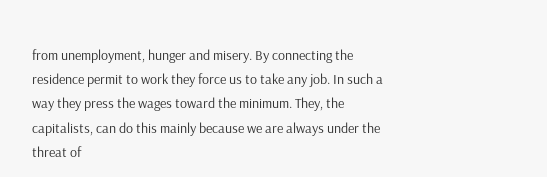from unemployment, hunger and misery. By connecting the residence permit to work they force us to take any job. In such a way they press the wages toward the minimum. They, the capitalists, can do this mainly because we are always under the threat of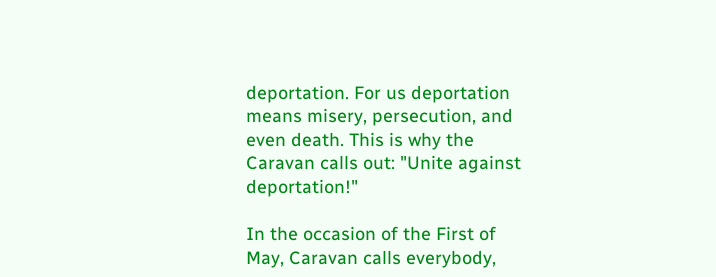deportation. For us deportation means misery, persecution, and even death. This is why the Caravan calls out: "Unite against deportation!"

In the occasion of the First of May, Caravan calls everybody,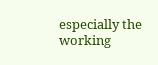especially the working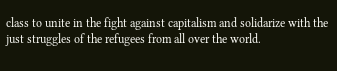class to unite in the fight against capitalism and solidarize with the just struggles of the refugees from all over the world.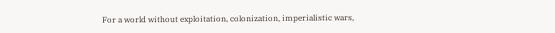For a world without exploitation, colonization, imperialistic wars,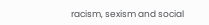racism, sexism and social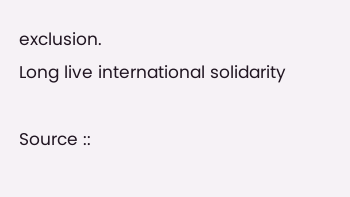exclusion.
Long live international solidarity

Source ::